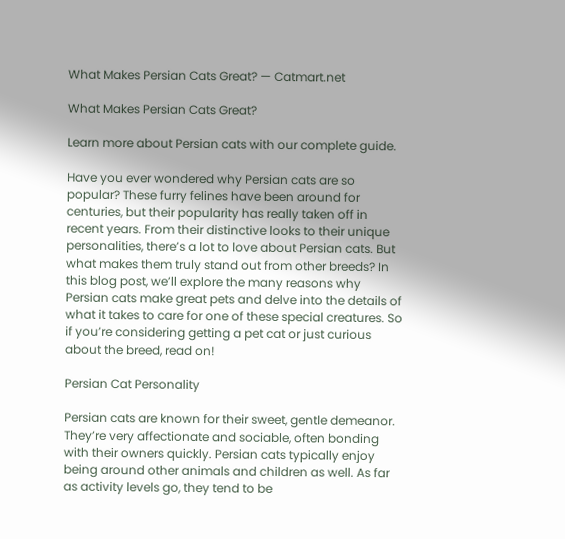What Makes Persian Cats Great? — Catmart.net

What Makes Persian Cats Great?

Learn more about Persian cats with our complete guide.

Have you ever wondered why Persian cats are so popular? These furry felines have been around for centuries, but their popularity has really taken off in recent years. From their distinctive looks to their unique personalities, there’s a lot to love about Persian cats. But what makes them truly stand out from other breeds? In this blog post, we’ll explore the many reasons why Persian cats make great pets and delve into the details of what it takes to care for one of these special creatures. So if you’re considering getting a pet cat or just curious about the breed, read on!

Persian Cat Personality

Persian cats are known for their sweet, gentle demeanor. They’re very affectionate and sociable, often bonding with their owners quickly. Persian cats typically enjoy being around other animals and children as well. As far as activity levels go, they tend to be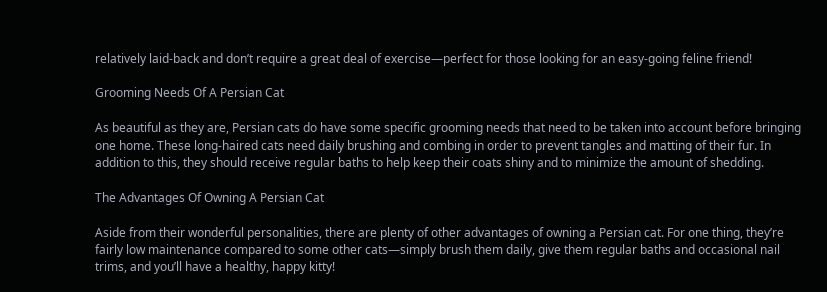relatively laid-back and don’t require a great deal of exercise—perfect for those looking for an easy-going feline friend!

Grooming Needs Of A Persian Cat

As beautiful as they are, Persian cats do have some specific grooming needs that need to be taken into account before bringing one home. These long-haired cats need daily brushing and combing in order to prevent tangles and matting of their fur. In addition to this, they should receive regular baths to help keep their coats shiny and to minimize the amount of shedding.

The Advantages Of Owning A Persian Cat

Aside from their wonderful personalities, there are plenty of other advantages of owning a Persian cat. For one thing, they’re fairly low maintenance compared to some other cats—simply brush them daily, give them regular baths and occasional nail trims, and you’ll have a healthy, happy kitty!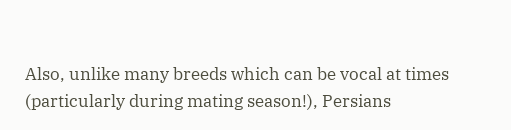Also, unlike many breeds which can be vocal at times (particularly during mating season!), Persians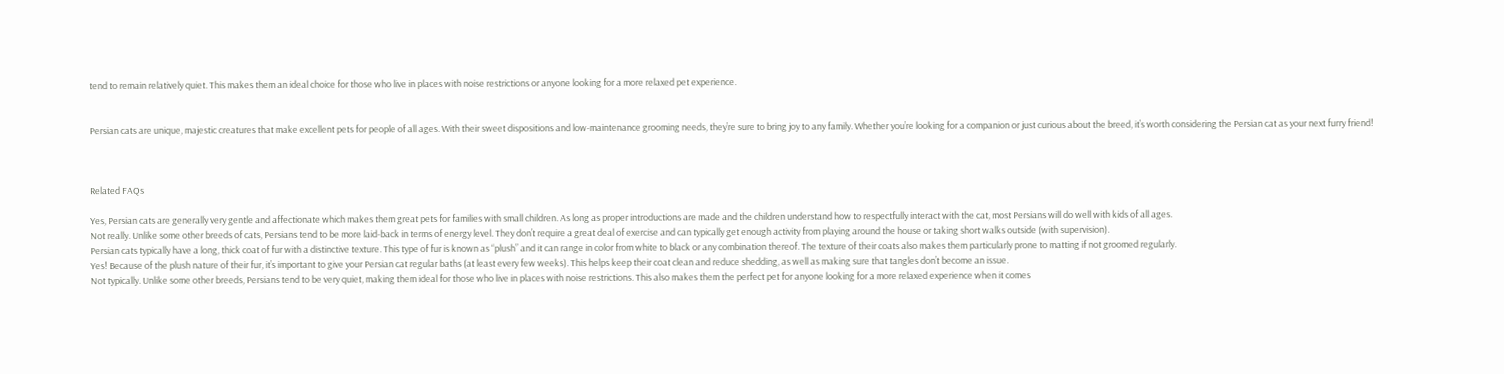tend to remain relatively quiet. This makes them an ideal choice for those who live in places with noise restrictions or anyone looking for a more relaxed pet experience.


Persian cats are unique, majestic creatures that make excellent pets for people of all ages. With their sweet dispositions and low-maintenance grooming needs, they’re sure to bring joy to any family. Whether you’re looking for a companion or just curious about the breed, it’s worth considering the Persian cat as your next furry friend!



Related FAQs

Yes, Persian cats are generally very gentle and affectionate which makes them great pets for families with small children. As long as proper introductions are made and the children understand how to respectfully interact with the cat, most Persians will do well with kids of all ages.
Not really. Unlike some other breeds of cats, Persians tend to be more laid-back in terms of energy level. They don’t require a great deal of exercise and can typically get enough activity from playing around the house or taking short walks outside (with supervision).
Persian cats typically have a long, thick coat of fur with a distinctive texture. This type of fur is known as “plush” and it can range in color from white to black or any combination thereof. The texture of their coats also makes them particularly prone to matting if not groomed regularly.
Yes! Because of the plush nature of their fur, it’s important to give your Persian cat regular baths (at least every few weeks). This helps keep their coat clean and reduce shedding, as well as making sure that tangles don’t become an issue.
Not typically. Unlike some other breeds, Persians tend to be very quiet, making them ideal for those who live in places with noise restrictions. This also makes them the perfect pet for anyone looking for a more relaxed experience when it comes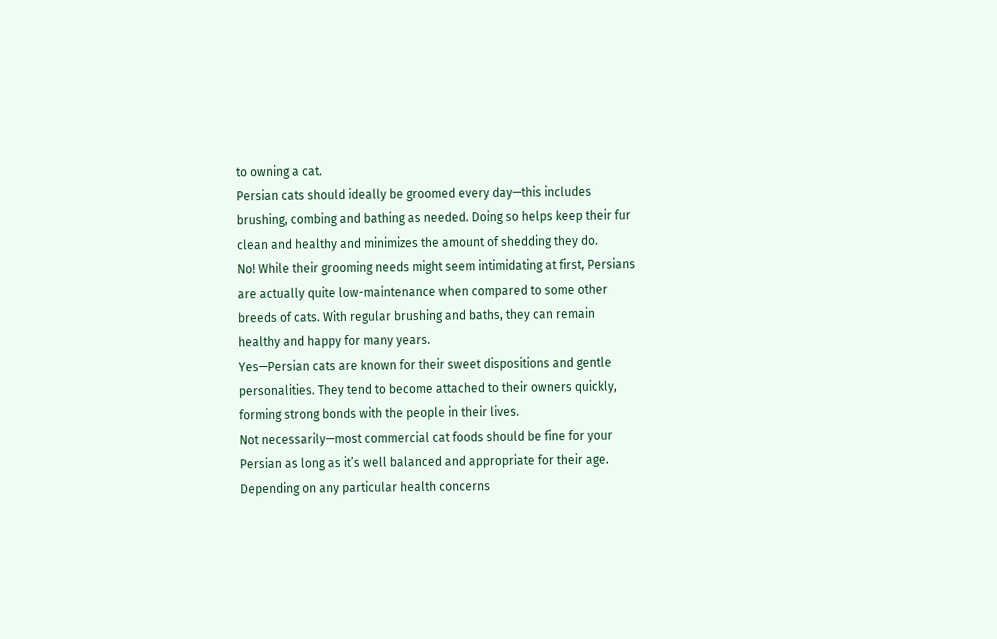to owning a cat.
Persian cats should ideally be groomed every day—this includes brushing, combing and bathing as needed. Doing so helps keep their fur clean and healthy and minimizes the amount of shedding they do.
No! While their grooming needs might seem intimidating at first, Persians are actually quite low-maintenance when compared to some other breeds of cats. With regular brushing and baths, they can remain healthy and happy for many years.
Yes—Persian cats are known for their sweet dispositions and gentle personalities. They tend to become attached to their owners quickly, forming strong bonds with the people in their lives.
Not necessarily—most commercial cat foods should be fine for your Persian as long as it’s well balanced and appropriate for their age. Depending on any particular health concerns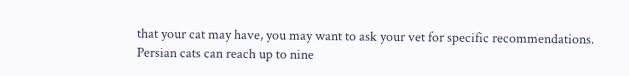that your cat may have, you may want to ask your vet for specific recommendations.
Persian cats can reach up to nine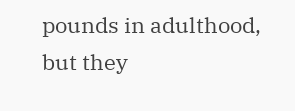pounds in adulthood, but they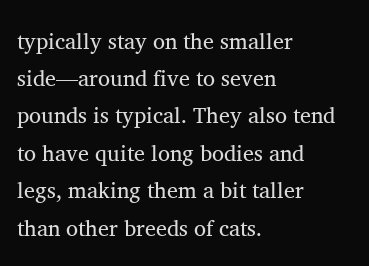typically stay on the smaller side—around five to seven pounds is typical. They also tend to have quite long bodies and legs, making them a bit taller than other breeds of cats.